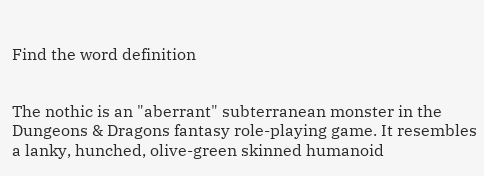Find the word definition


The nothic is an "aberrant" subterranean monster in the Dungeons & Dragons fantasy role-playing game. It resembles a lanky, hunched, olive-green skinned humanoid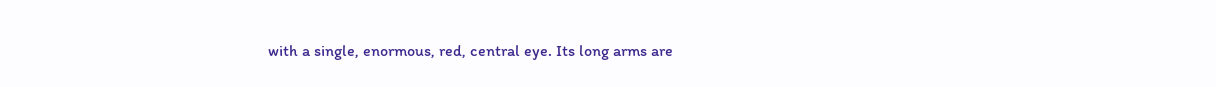with a single, enormous, red, central eye. Its long arms are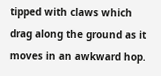tipped with claws which drag along the ground as it moves in an awkward hop.